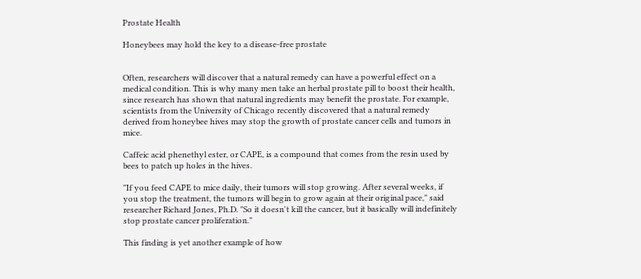Prostate Health

Honeybees may hold the key to a disease-free prostate


Often, researchers will discover that a natural remedy can have a powerful effect on a medical condition. This is why many men take an herbal prostate pill to boost their health, since research has shown that natural ingredients may benefit the prostate. For example, scientists from the University of Chicago recently discovered that a natural remedy derived from honeybee hives may stop the growth of prostate cancer cells and tumors in mice.

Caffeic acid phenethyl ester, or CAPE, is a compound that comes from the resin used by bees to patch up holes in the hives.

"If you feed CAPE to mice daily, their tumors will stop growing. After several weeks, if you stop the treatment, the tumors will begin to grow again at their original pace," said researcher Richard Jones, Ph.D. "So it doesn't kill the cancer, but it basically will indefinitely stop prostate cancer proliferation."

This finding is yet another example of how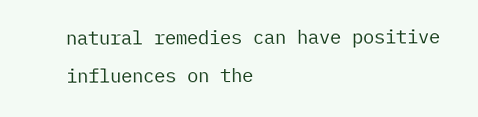natural remedies can have positive influences on the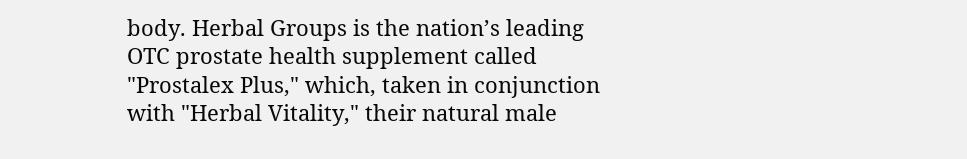body. Herbal Groups is the nation’s leading OTC prostate health supplement called "Prostalex Plus," which, taken in conjunction with "Herbal Vitality," their natural male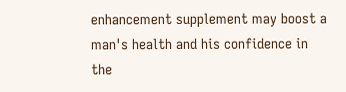enhancement supplement may boost a man's health and his confidence in the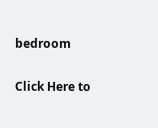bedroom

Click Here to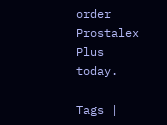order Prostalex Plus today.

Tags |